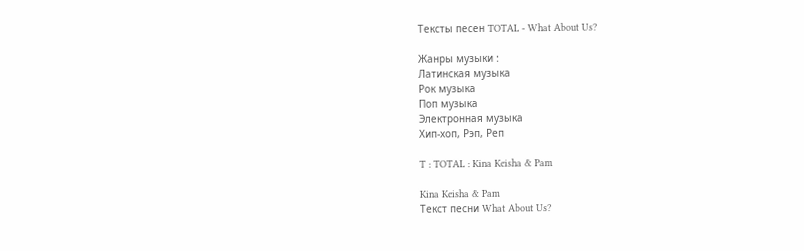Тексты песен TOTAL - What About Us?

Жанры музыки :
Латинская музыка
Рок музыка
Поп музыка
Электронная музыка
Хип-хоп, Рэп, Реп

T : TOTAL : Kina Keisha & Pam

Kina Keisha & Pam
Текст песни What About Us?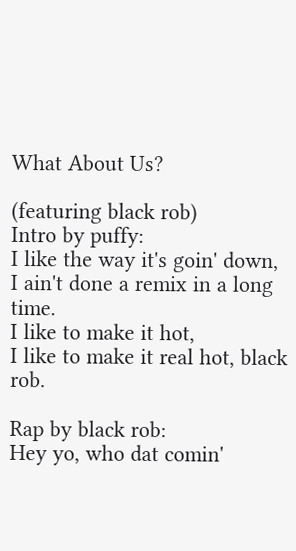What About Us?

(featuring black rob)
Intro by puffy:
I like the way it's goin' down,
I ain't done a remix in a long time.
I like to make it hot,
I like to make it real hot, black rob.

Rap by black rob:
Hey yo, who dat comin'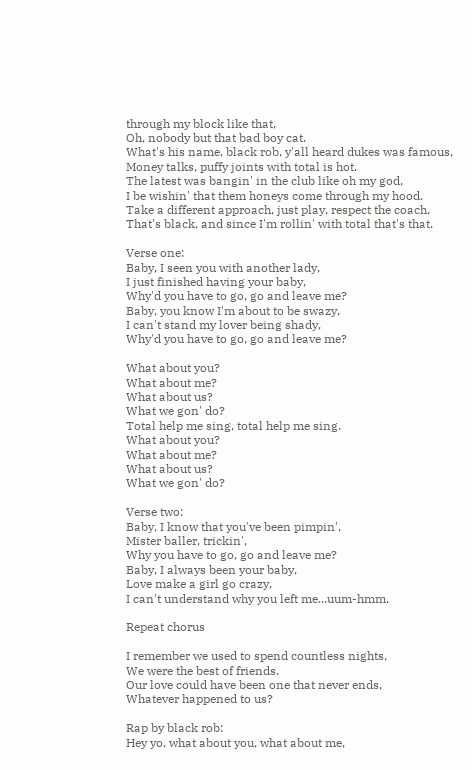through my block like that,
Oh, nobody but that bad boy cat.
What's his name, black rob, y'all heard dukes was famous,
Money talks, puffy joints with total is hot.
The latest was bangin' in the club like oh my god,
I be wishin' that them honeys come through my hood.
Take a different approach, just play, respect the coach,
That's black, and since I'm rollin' with total that's that.

Verse one:
Baby, I seen you with another lady,
I just finished having your baby,
Why'd you have to go, go and leave me?
Baby, you know I'm about to be swazy,
I can't stand my lover being shady,
Why'd you have to go, go and leave me?

What about you?
What about me?
What about us?
What we gon' do?
Total help me sing, total help me sing.
What about you?
What about me?
What about us?
What we gon' do?

Verse two:
Baby, I know that you've been pimpin',
Mister baller, trickin',
Why you have to go, go and leave me?
Baby, I always been your baby,
Love make a girl go crazy,
I can't understand why you left me...uum-hmm.

Repeat chorus

I remember we used to spend countless nights,
We were the best of friends.
Our love could have been one that never ends,
Whatever happened to us?

Rap by black rob:
Hey yo, what about you, what about me,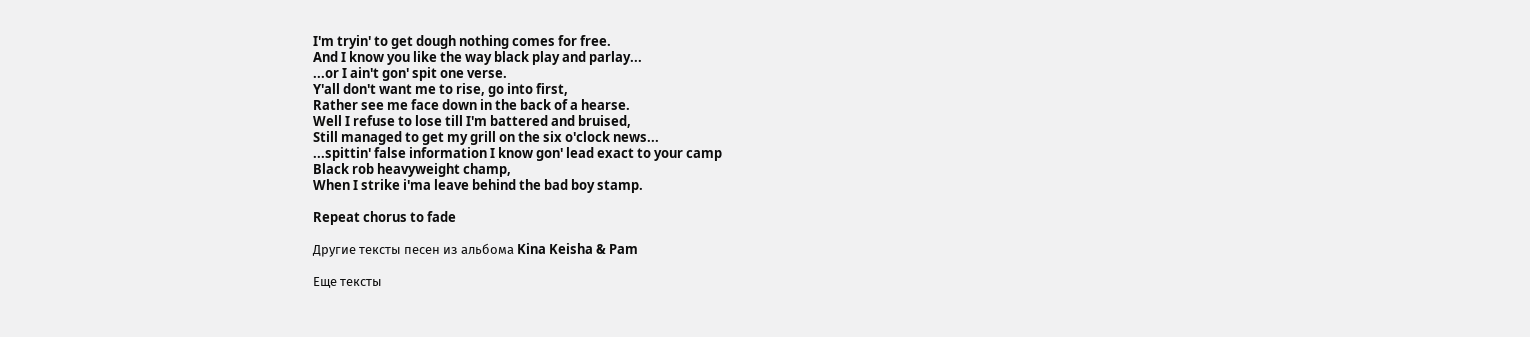I'm tryin' to get dough nothing comes for free.
And I know you like the way black play and parlay...
...or I ain't gon' spit one verse.
Y'all don't want me to rise, go into first,
Rather see me face down in the back of a hearse.
Well I refuse to lose till I'm battered and bruised,
Still managed to get my grill on the six o'clock news...
...spittin' false information I know gon' lead exact to your camp
Black rob heavyweight champ,
When I strike i'ma leave behind the bad boy stamp.

Repeat chorus to fade

Другие тексты песен из альбома Kina Keisha & Pam

Еще тексты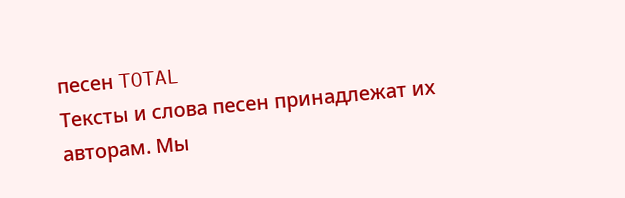песен TOTAL
Тексты и слова песен принадлежат их авторам. Мы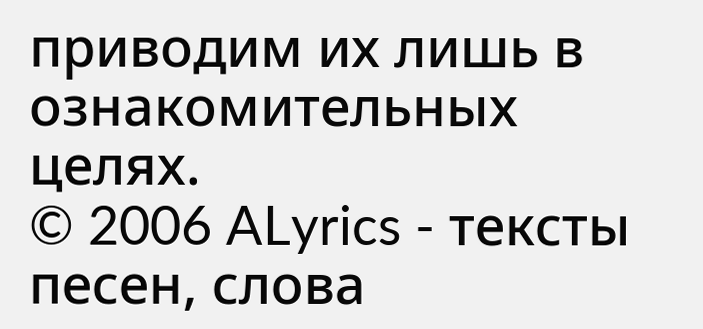приводим их лишь в ознакомительных целях.
© 2006 ALyrics - тексты песен, слова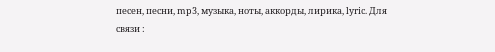песен, песни, mp3, музыка, ноты, аккорды, лирика, lyric. Для связи :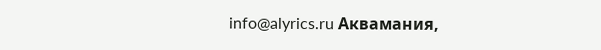info@alyrics.ru Аквамания,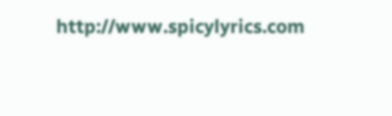http://www.spicylyrics.com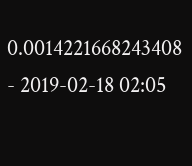0.0014221668243408 - 2019-02-18 02:05